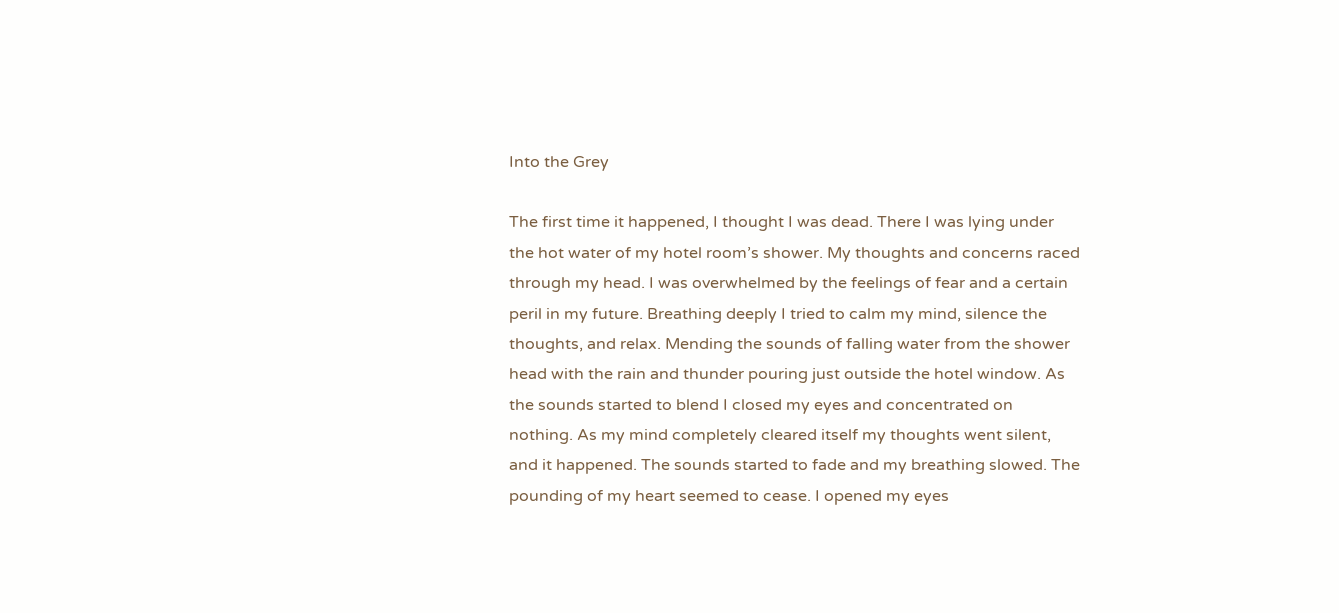Into the Grey

The first time it happened, I thought I was dead. There I was lying under the hot water of my hotel room’s shower. My thoughts and concerns raced through my head. I was overwhelmed by the feelings of fear and a certain peril in my future. Breathing deeply I tried to calm my mind, silence the thoughts, and relax. Mending the sounds of falling water from the shower head with the rain and thunder pouring just outside the hotel window. As the sounds started to blend I closed my eyes and concentrated on nothing. As my mind completely cleared itself my thoughts went silent, and it happened. The sounds started to fade and my breathing slowed. The pounding of my heart seemed to cease. I opened my eyes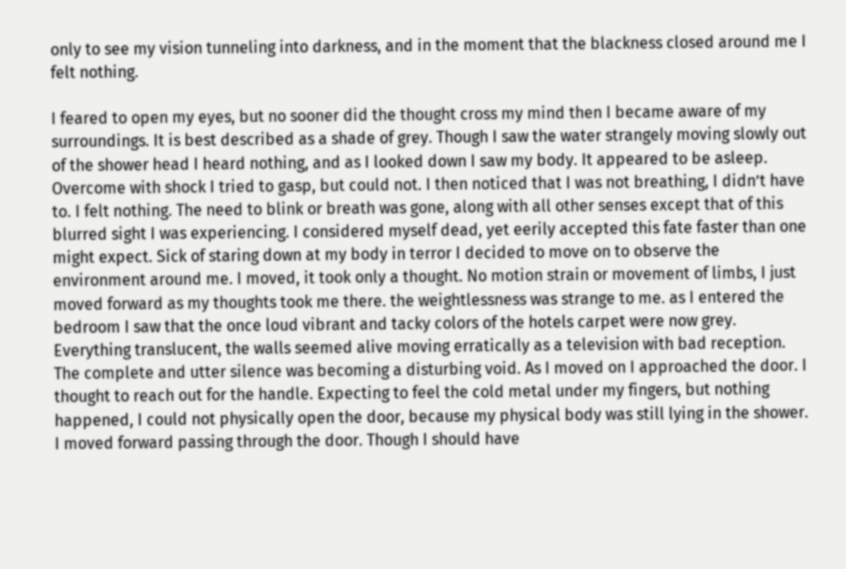only to see my vision tunneling into darkness, and in the moment that the blackness closed around me I felt nothing.

I feared to open my eyes, but no sooner did the thought cross my mind then I became aware of my surroundings. It is best described as a shade of grey. Though I saw the water strangely moving slowly out of the shower head I heard nothing, and as I looked down I saw my body. It appeared to be asleep. Overcome with shock I tried to gasp, but could not. I then noticed that I was not breathing, I didn’t have to. I felt nothing. The need to blink or breath was gone, along with all other senses except that of this blurred sight I was experiencing. I considered myself dead, yet eerily accepted this fate faster than one might expect. Sick of staring down at my body in terror I decided to move on to observe the environment around me. I moved, it took only a thought. No motion strain or movement of limbs, I just moved forward as my thoughts took me there. the weightlessness was strange to me. as I entered the bedroom I saw that the once loud vibrant and tacky colors of the hotels carpet were now grey. Everything translucent, the walls seemed alive moving erratically as a television with bad reception. The complete and utter silence was becoming a disturbing void. As I moved on I approached the door. I thought to reach out for the handle. Expecting to feel the cold metal under my fingers, but nothing happened, I could not physically open the door, because my physical body was still lying in the shower. I moved forward passing through the door. Though I should have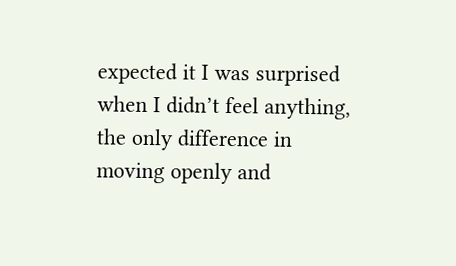expected it I was surprised when I didn’t feel anything, the only difference in moving openly and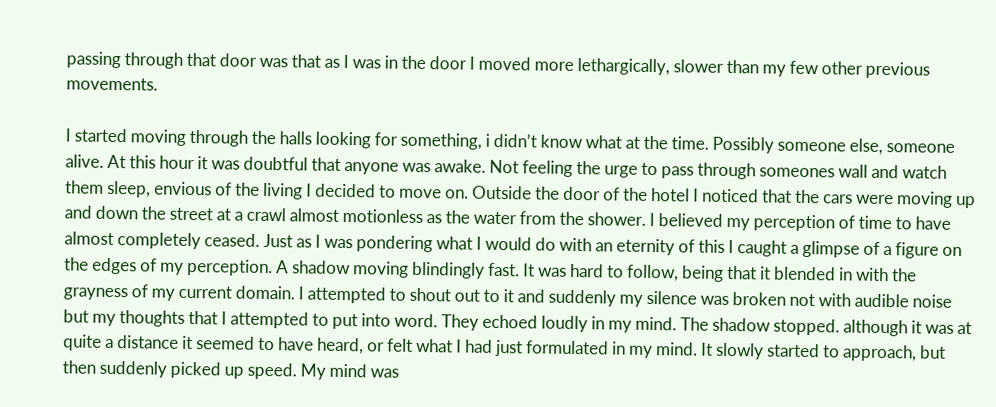passing through that door was that as I was in the door I moved more lethargically, slower than my few other previous movements.

I started moving through the halls looking for something, i didn’t know what at the time. Possibly someone else, someone alive. At this hour it was doubtful that anyone was awake. Not feeling the urge to pass through someones wall and watch them sleep, envious of the living I decided to move on. Outside the door of the hotel I noticed that the cars were moving up and down the street at a crawl almost motionless as the water from the shower. I believed my perception of time to have almost completely ceased. Just as I was pondering what I would do with an eternity of this I caught a glimpse of a figure on the edges of my perception. A shadow moving blindingly fast. It was hard to follow, being that it blended in with the grayness of my current domain. I attempted to shout out to it and suddenly my silence was broken not with audible noise but my thoughts that I attempted to put into word. They echoed loudly in my mind. The shadow stopped. although it was at quite a distance it seemed to have heard, or felt what I had just formulated in my mind. It slowly started to approach, but then suddenly picked up speed. My mind was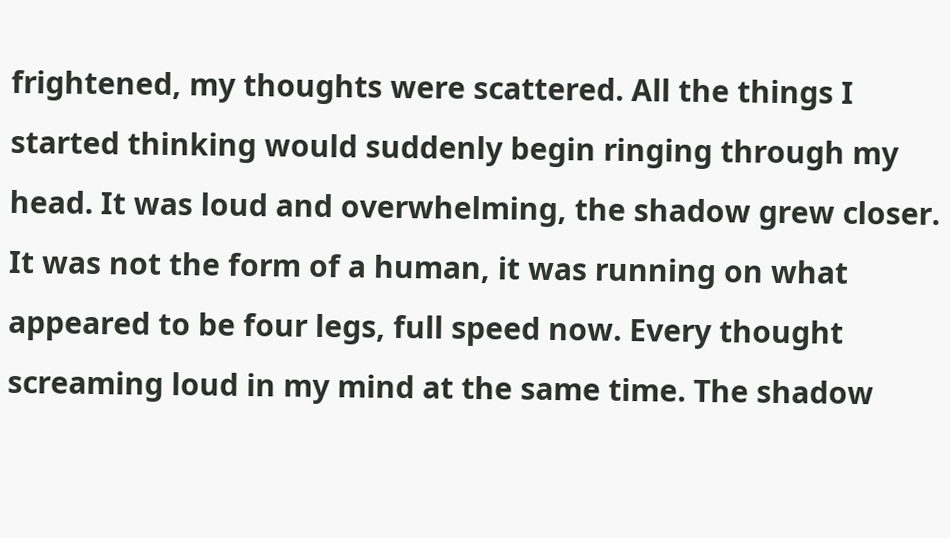frightened, my thoughts were scattered. All the things I started thinking would suddenly begin ringing through my head. It was loud and overwhelming, the shadow grew closer. It was not the form of a human, it was running on what appeared to be four legs, full speed now. Every thought screaming loud in my mind at the same time. The shadow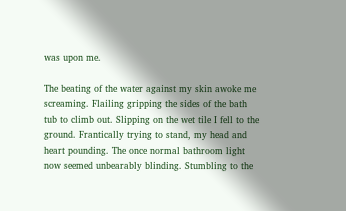was upon me.

The beating of the water against my skin awoke me screaming. Flailing gripping the sides of the bath tub to climb out. Slipping on the wet tile I fell to the ground. Frantically trying to stand, my head and heart pounding. The once normal bathroom light now seemed unbearably blinding. Stumbling to the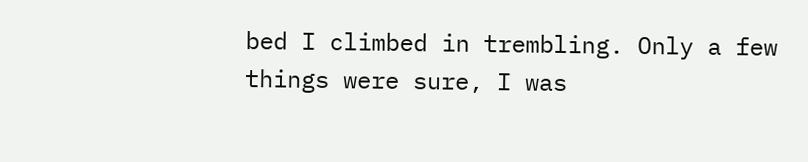bed I climbed in trembling. Only a few things were sure, I was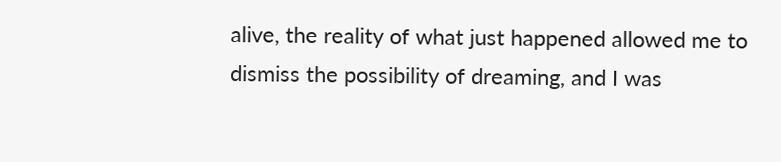alive, the reality of what just happened allowed me to dismiss the possibility of dreaming, and I was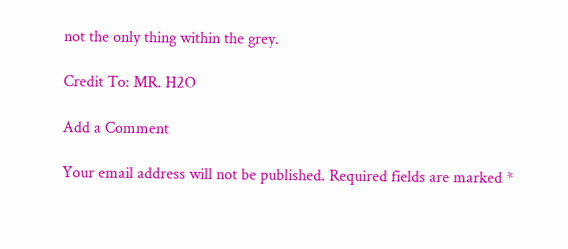not the only thing within the grey.

Credit To: MR. H2O

Add a Comment

Your email address will not be published. Required fields are marked *